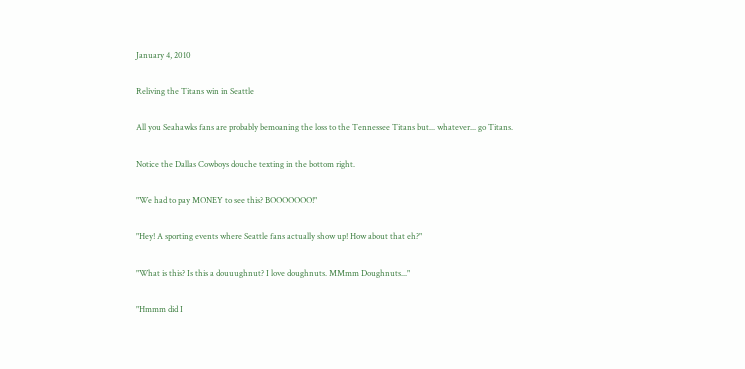January 4, 2010

Reliving the Titans win in Seattle

All you Seahawks fans are probably bemoaning the loss to the Tennessee Titans but... whatever... go Titans.

Notice the Dallas Cowboys douche texting in the bottom right.

"We had to pay MONEY to see this? BOOOOOOO!"

"Hey! A sporting events where Seattle fans actually show up! How about that eh?"

"What is this? Is this a douuughnut? I love doughnuts. MMmm Doughnuts..."

"Hmmm did I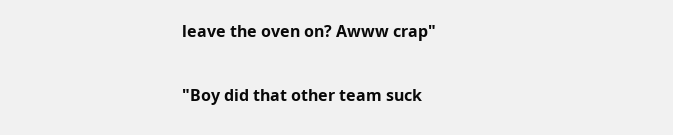leave the oven on? Awww crap"

"Boy did that other team suck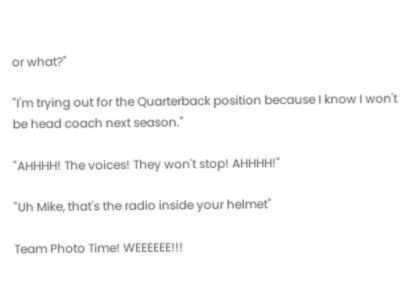or what?"

"I'm trying out for the Quarterback position because I know I won't be head coach next season."

"AHHHH! The voices! They won't stop! AHHHH!"

"Uh Mike, that's the radio inside your helmet"

Team Photo Time! WEEEEEE!!!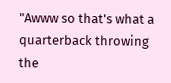"Awww so that's what a quarterback throwing the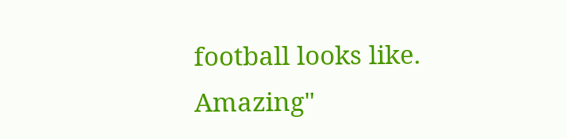football looks like. Amazing"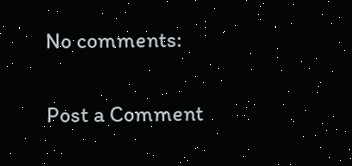No comments:

Post a Comment